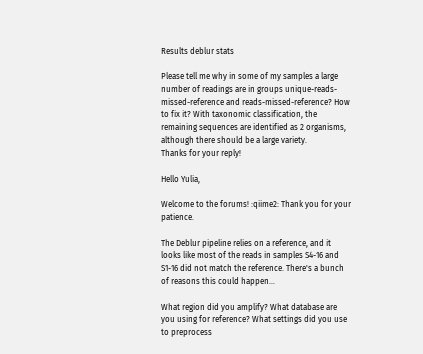Results deblur stats

Please tell me why in some of my samples a large number of readings are in groups unique-reads-missed-reference and reads-missed-reference? How to fix it? With taxonomic classification, the remaining sequences are identified as 2 organisms, although there should be a large variety.
Thanks for your reply!

Hello Yulia,

Welcome to the forums! :qiime2: Thank you for your patience.

The Deblur pipeline relies on a reference, and it looks like most of the reads in samples S4-16 and S1-16 did not match the reference. There's a bunch of reasons this could happen...

What region did you amplify? What database are you using for reference? What settings did you use to preprocess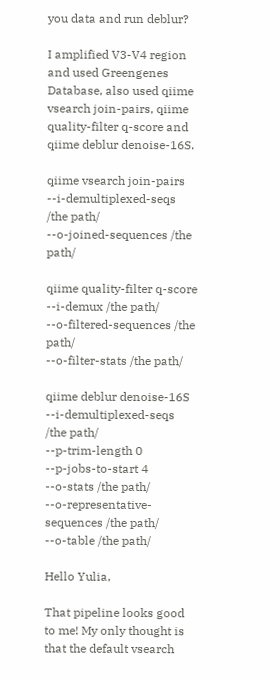you data and run deblur?

I amplified V3-V4 region and used Greengenes Database, also used qiime vsearch join-pairs, qiime quality-filter q-score and qiime deblur denoise-16S.

qiime vsearch join-pairs
--i-demultiplexed-seqs /the path/
--o-joined-sequences /the path/

qiime quality-filter q-score
--i-demux /the path/
--o-filtered-sequences /the path/
--o-filter-stats /the path/

qiime deblur denoise-16S
--i-demultiplexed-seqs /the path/
--p-trim-length 0
--p-jobs-to-start 4
--o-stats /the path/
--o-representative-sequences /the path/
--o-table /the path/

Hello Yulia,

That pipeline looks good to me! My only thought is that the default vsearch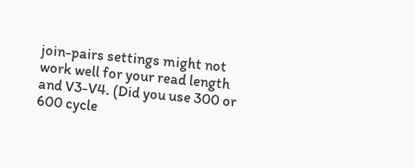join-pairs settings might not work well for your read length and V3-V4. (Did you use 300 or 600 cycle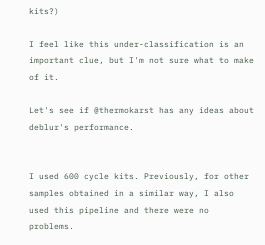kits?)

I feel like this under-classification is an important clue, but I'm not sure what to make of it.

Let's see if @thermokarst has any ideas about deblur's performance.


I used 600 cycle kits. Previously, for other samples obtained in a similar way, I also used this pipeline and there were no problems.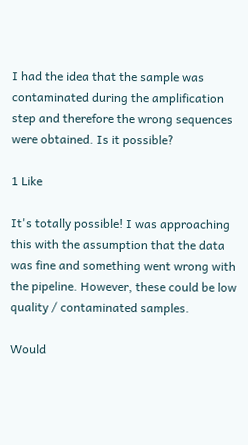I had the idea that the sample was contaminated during the amplification step and therefore the wrong sequences were obtained. Is it possible?

1 Like

It's totally possible! I was approaching this with the assumption that the data was fine and something went wrong with the pipeline. However, these could be low quality / contaminated samples.

Would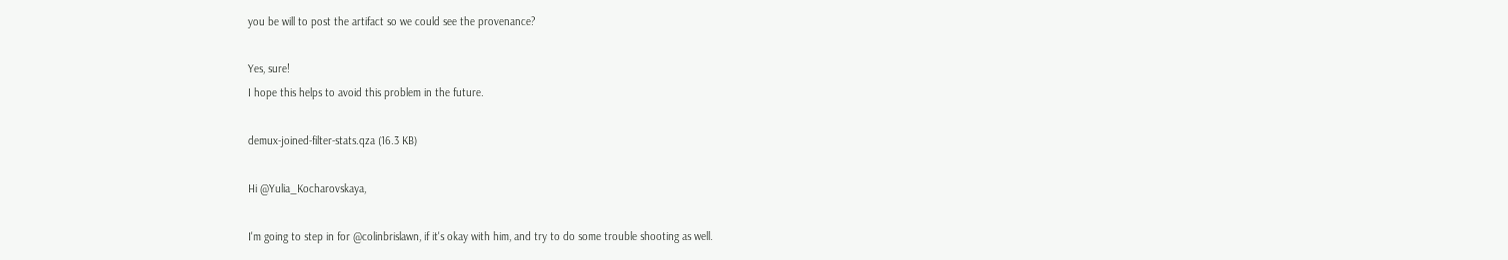you be will to post the artifact so we could see the provenance?

Yes, sure!
I hope this helps to avoid this problem in the future.

demux-joined-filter-stats.qza (16.3 KB)

Hi @Yulia_Kocharovskaya,

I'm going to step in for @colinbrislawn, if it's okay with him, and try to do some trouble shooting as well.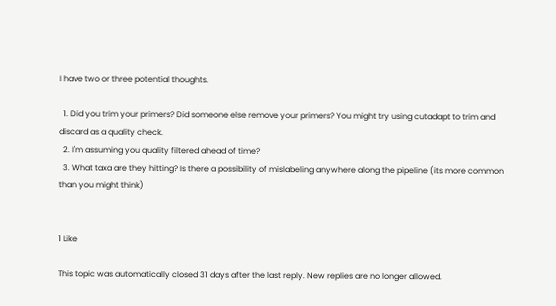I have two or three potential thoughts.

  1. Did you trim your primers? Did someone else remove your primers? You might try using cutadapt to trim and discard as a quality check.
  2. I'm assuming you quality filtered ahead of time?
  3. What taxa are they hitting? Is there a possibility of mislabeling anywhere along the pipeline (its more common than you might think)


1 Like

This topic was automatically closed 31 days after the last reply. New replies are no longer allowed.